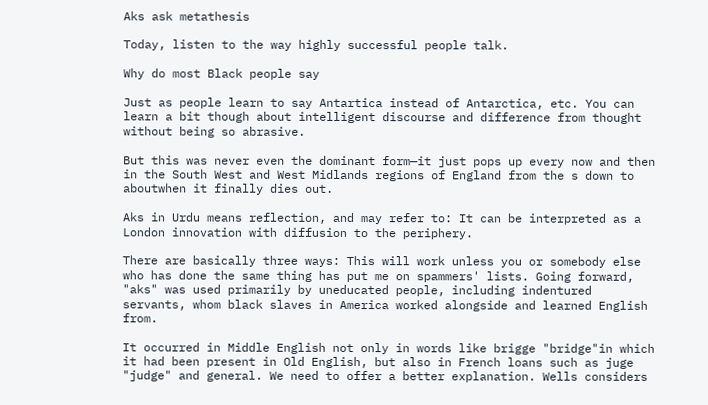Aks ask metathesis

Today, listen to the way highly successful people talk.

Why do most Black people say

Just as people learn to say Antartica instead of Antarctica, etc. You can learn a bit though about intelligent discourse and difference from thought without being so abrasive.

But this was never even the dominant form—it just pops up every now and then in the South West and West Midlands regions of England from the s down to aboutwhen it finally dies out.

Aks in Urdu means reflection, and may refer to: It can be interpreted as a London innovation with diffusion to the periphery.

There are basically three ways: This will work unless you or somebody else who has done the same thing has put me on spammers' lists. Going forward, "aks" was used primarily by uneducated people, including indentured servants, whom black slaves in America worked alongside and learned English from.

It occurred in Middle English not only in words like brigge "bridge"in which it had been present in Old English, but also in French loans such as juge "judge" and general. We need to offer a better explanation. Wells considers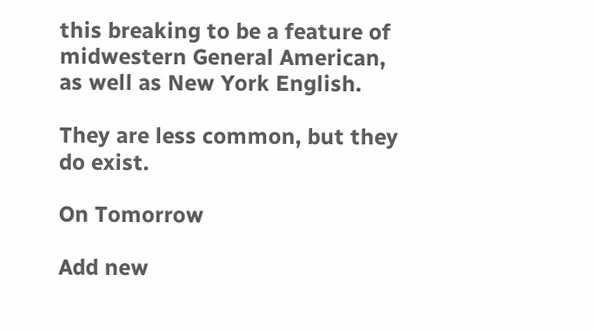this breaking to be a feature of midwestern General American, as well as New York English.

They are less common, but they do exist.

On Tomorrow

Add new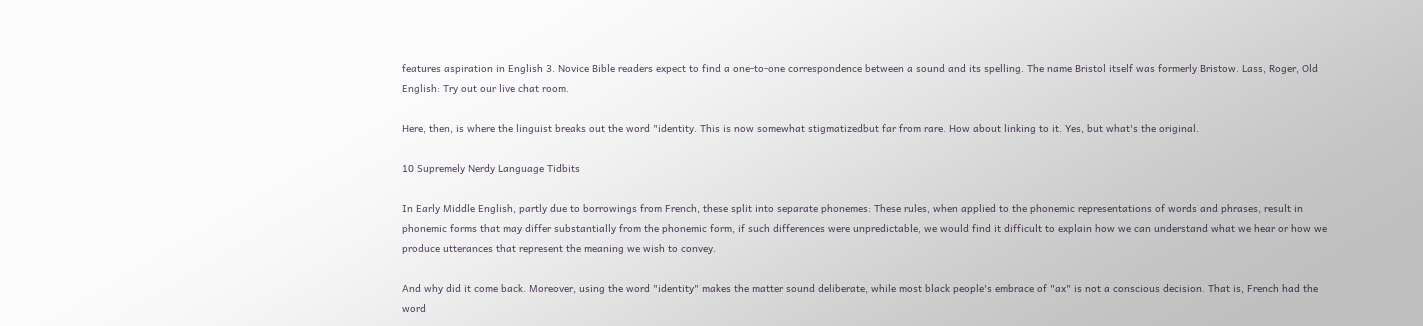features aspiration in English 3. Novice Bible readers expect to find a one-to-one correspondence between a sound and its spelling. The name Bristol itself was formerly Bristow. Lass, Roger, Old English: Try out our live chat room.

Here, then, is where the linguist breaks out the word "identity. This is now somewhat stigmatizedbut far from rare. How about linking to it. Yes, but what's the original.

10 Supremely Nerdy Language Tidbits

In Early Middle English, partly due to borrowings from French, these split into separate phonemes: These rules, when applied to the phonemic representations of words and phrases, result in phonemic forms that may differ substantially from the phonemic form, if such differences were unpredictable, we would find it difficult to explain how we can understand what we hear or how we produce utterances that represent the meaning we wish to convey.

And why did it come back. Moreover, using the word "identity" makes the matter sound deliberate, while most black people's embrace of "ax" is not a conscious decision. That is, French had the word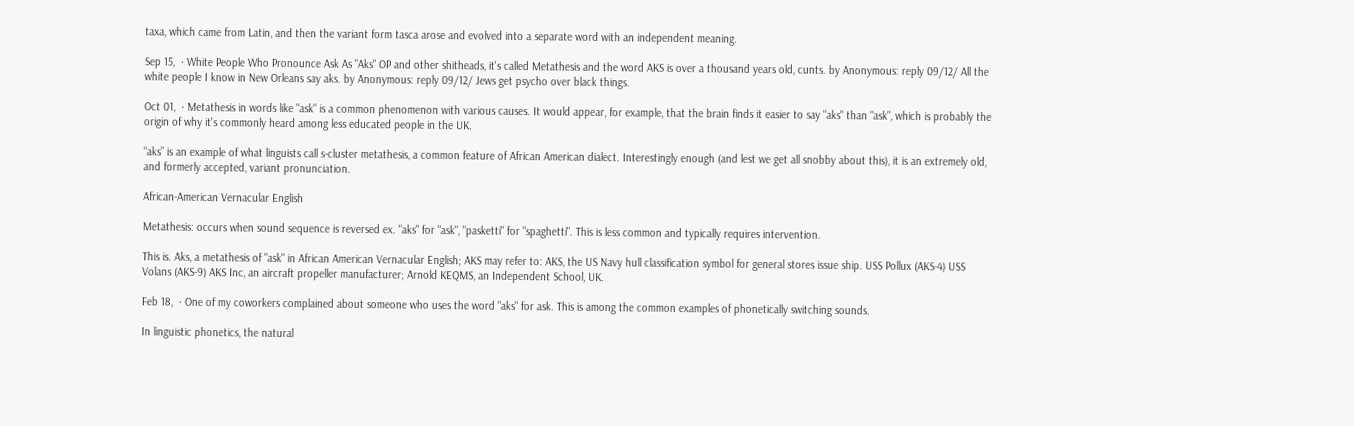taxa, which came from Latin, and then the variant form tasca arose and evolved into a separate word with an independent meaning.

Sep 15,  · White People Who Pronounce Ask As "Aks" OP and other shitheads, it's called Metathesis and the word AKS is over a thousand years old, cunts. by Anonymous: reply 09/12/ All the white people I know in New Orleans say aks. by Anonymous: reply 09/12/ Jews get psycho over black things.

Oct 01,  · Metathesis in words like "ask" is a common phenomenon with various causes. It would appear, for example, that the brain finds it easier to say "aks" than "ask", which is probably the origin of why it's commonly heard among less educated people in the UK.

“aks” is an example of what linguists call s-cluster metathesis, a common feature of African American dialect. Interestingly enough (and lest we get all snobby about this), it is an extremely old, and formerly accepted, variant pronunciation.

African-American Vernacular English

Metathesis: occurs when sound sequence is reversed ex. "aks" for "ask", "pasketti" for "spaghetti". This is less common and typically requires intervention.

This is. Aks, a metathesis of "ask" in African American Vernacular English; AKS may refer to: AKS, the US Navy hull classification symbol for general stores issue ship. USS Pollux (AKS-4) USS Volans (AKS-9) AKS Inc, an aircraft propeller manufacturer; Arnold KEQMS, an Independent School, UK.

Feb 18,  · One of my coworkers complained about someone who uses the word "aks" for ask. This is among the common examples of phonetically switching sounds.

In linguistic phonetics, the natural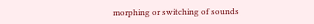morphing or switching of sounds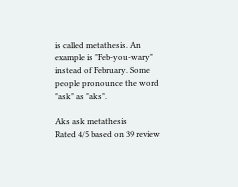is called metathesis. An example is "Feb-you-wary" instead of February. Some people pronounce the word "ask" as "aks".

Aks ask metathesis
Rated 4/5 based on 39 review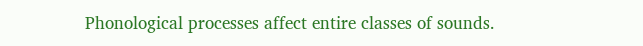Phonological processes affect entire classes of sounds.